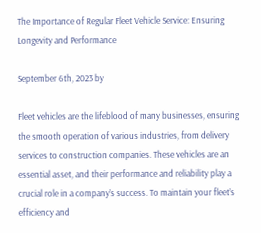The Importance of Regular Fleet Vehicle Service: Ensuring Longevity and Performance

September 6th, 2023 by

Fleet vehicles are the lifeblood of many businesses, ensuring the smooth operation of various industries, from delivery services to construction companies. These vehicles are an essential asset, and their performance and reliability play a crucial role in a company’s success. To maintain your fleet’s efficiency and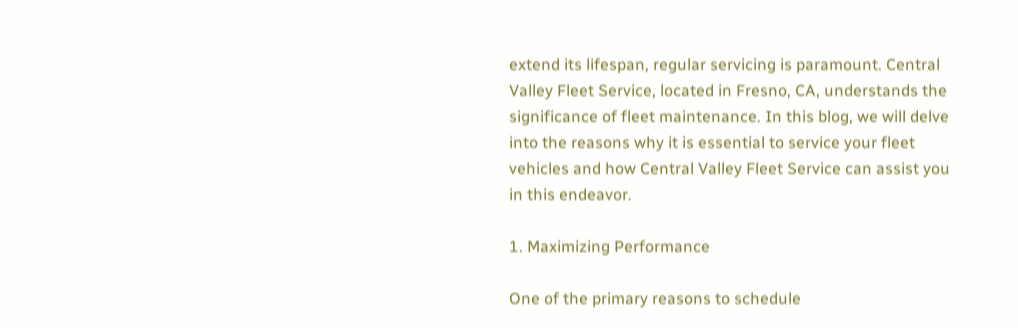extend its lifespan, regular servicing is paramount. Central Valley Fleet Service, located in Fresno, CA, understands the significance of fleet maintenance. In this blog, we will delve into the reasons why it is essential to service your fleet vehicles and how Central Valley Fleet Service can assist you in this endeavor.

1. Maximizing Performance

One of the primary reasons to schedule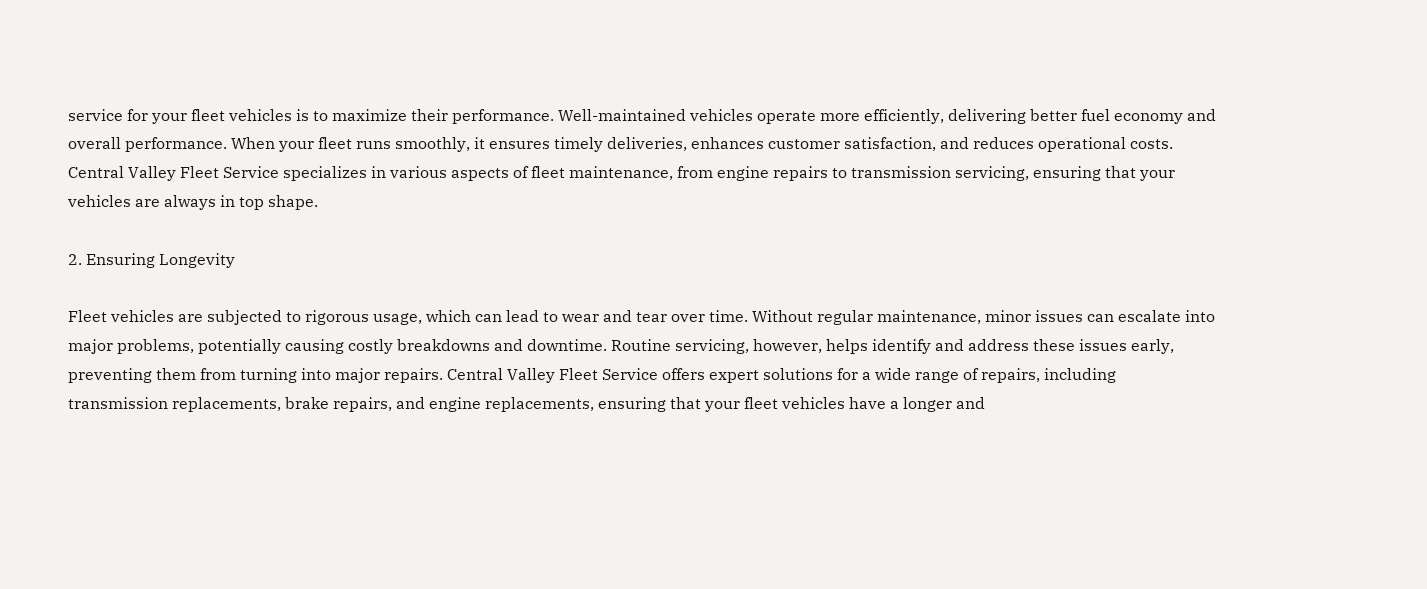service for your fleet vehicles is to maximize their performance. Well-maintained vehicles operate more efficiently, delivering better fuel economy and overall performance. When your fleet runs smoothly, it ensures timely deliveries, enhances customer satisfaction, and reduces operational costs. Central Valley Fleet Service specializes in various aspects of fleet maintenance, from engine repairs to transmission servicing, ensuring that your vehicles are always in top shape.

2. Ensuring Longevity

Fleet vehicles are subjected to rigorous usage, which can lead to wear and tear over time. Without regular maintenance, minor issues can escalate into major problems, potentially causing costly breakdowns and downtime. Routine servicing, however, helps identify and address these issues early, preventing them from turning into major repairs. Central Valley Fleet Service offers expert solutions for a wide range of repairs, including transmission replacements, brake repairs, and engine replacements, ensuring that your fleet vehicles have a longer and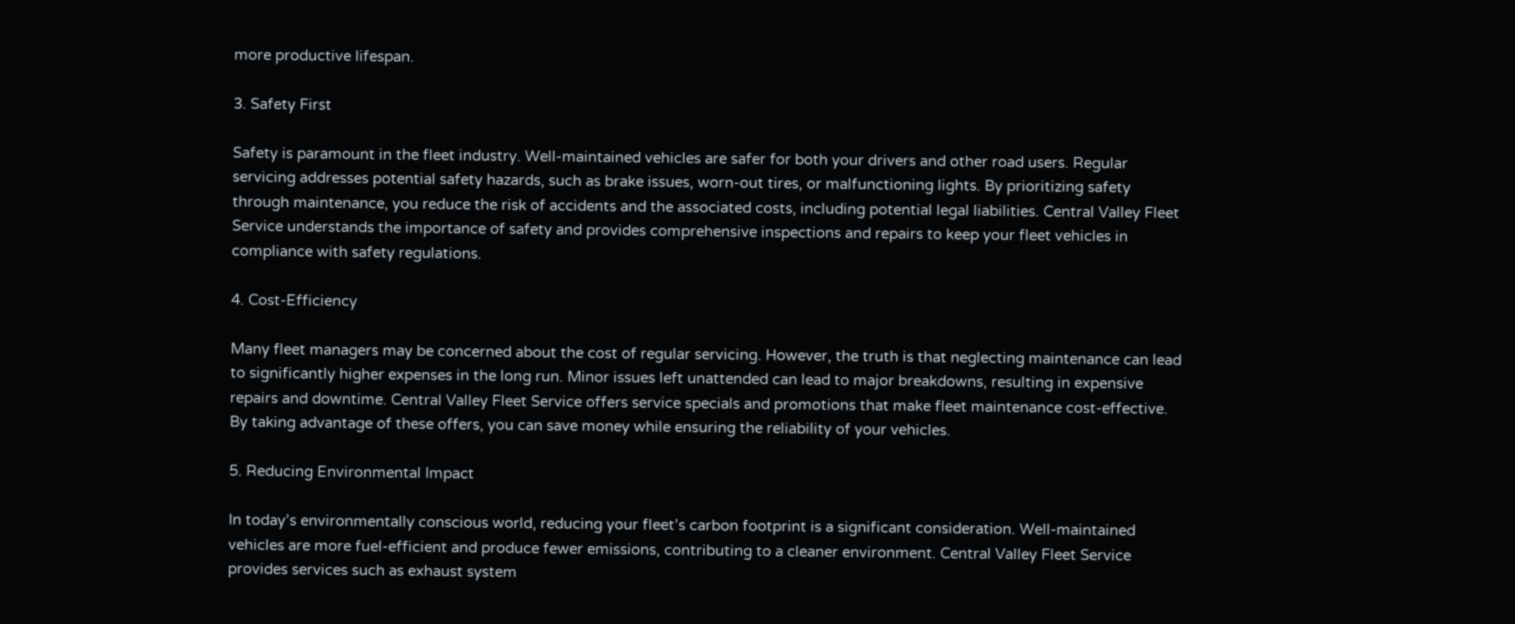more productive lifespan.

3. Safety First

Safety is paramount in the fleet industry. Well-maintained vehicles are safer for both your drivers and other road users. Regular servicing addresses potential safety hazards, such as brake issues, worn-out tires, or malfunctioning lights. By prioritizing safety through maintenance, you reduce the risk of accidents and the associated costs, including potential legal liabilities. Central Valley Fleet Service understands the importance of safety and provides comprehensive inspections and repairs to keep your fleet vehicles in compliance with safety regulations.

4. Cost-Efficiency

Many fleet managers may be concerned about the cost of regular servicing. However, the truth is that neglecting maintenance can lead to significantly higher expenses in the long run. Minor issues left unattended can lead to major breakdowns, resulting in expensive repairs and downtime. Central Valley Fleet Service offers service specials and promotions that make fleet maintenance cost-effective. By taking advantage of these offers, you can save money while ensuring the reliability of your vehicles.

5. Reducing Environmental Impact

In today’s environmentally conscious world, reducing your fleet’s carbon footprint is a significant consideration. Well-maintained vehicles are more fuel-efficient and produce fewer emissions, contributing to a cleaner environment. Central Valley Fleet Service provides services such as exhaust system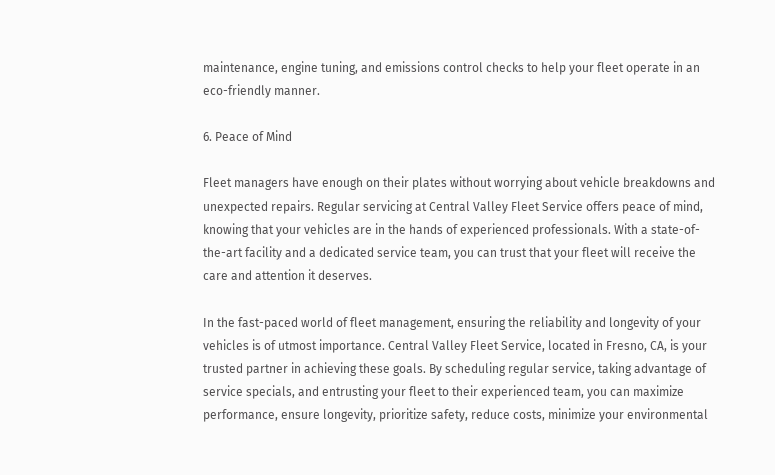maintenance, engine tuning, and emissions control checks to help your fleet operate in an eco-friendly manner.

6. Peace of Mind

Fleet managers have enough on their plates without worrying about vehicle breakdowns and unexpected repairs. Regular servicing at Central Valley Fleet Service offers peace of mind, knowing that your vehicles are in the hands of experienced professionals. With a state-of-the-art facility and a dedicated service team, you can trust that your fleet will receive the care and attention it deserves.

In the fast-paced world of fleet management, ensuring the reliability and longevity of your vehicles is of utmost importance. Central Valley Fleet Service, located in Fresno, CA, is your trusted partner in achieving these goals. By scheduling regular service, taking advantage of service specials, and entrusting your fleet to their experienced team, you can maximize performance, ensure longevity, prioritize safety, reduce costs, minimize your environmental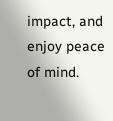impact, and enjoy peace of mind.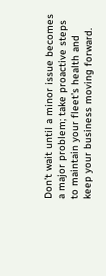Don’t wait until a minor issue becomes a major problem; take proactive steps to maintain your fleet’s health and keep your business moving forward.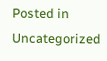Posted in Uncategorized